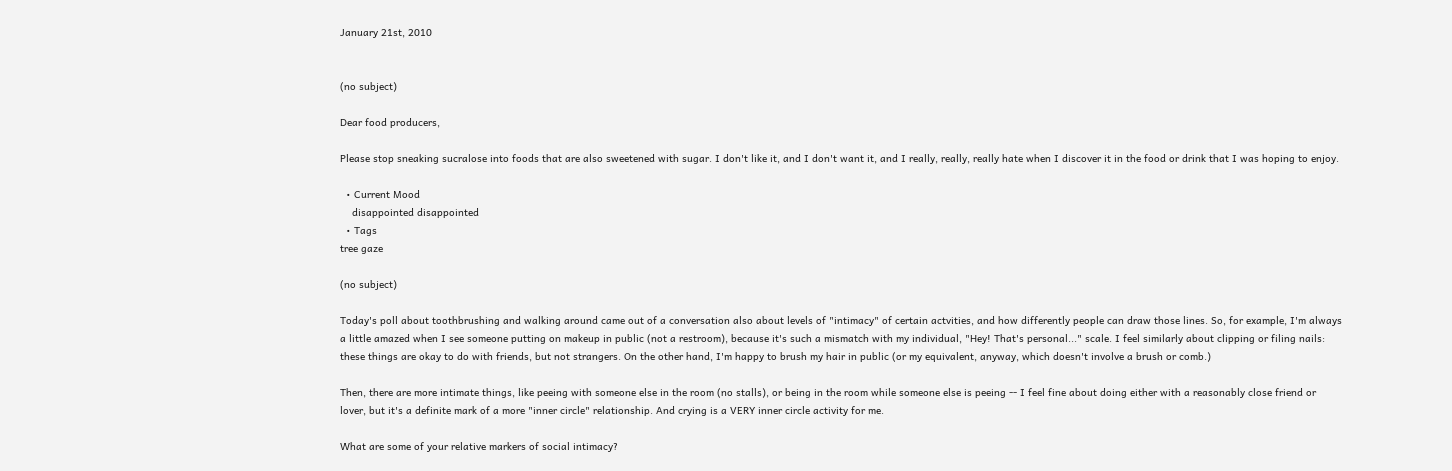January 21st, 2010


(no subject)

Dear food producers,

Please stop sneaking sucralose into foods that are also sweetened with sugar. I don't like it, and I don't want it, and I really, really, really hate when I discover it in the food or drink that I was hoping to enjoy.

  • Current Mood
    disappointed disappointed
  • Tags
tree gaze

(no subject)

Today's poll about toothbrushing and walking around came out of a conversation also about levels of "intimacy" of certain actvities, and how differently people can draw those lines. So, for example, I'm always a little amazed when I see someone putting on makeup in public (not a restroom), because it's such a mismatch with my individual, "Hey! That's personal..." scale. I feel similarly about clipping or filing nails: these things are okay to do with friends, but not strangers. On the other hand, I'm happy to brush my hair in public (or my equivalent, anyway, which doesn't involve a brush or comb.)

Then, there are more intimate things, like peeing with someone else in the room (no stalls), or being in the room while someone else is peeing -- I feel fine about doing either with a reasonably close friend or lover, but it's a definite mark of a more "inner circle" relationship. And crying is a VERY inner circle activity for me.

What are some of your relative markers of social intimacy?